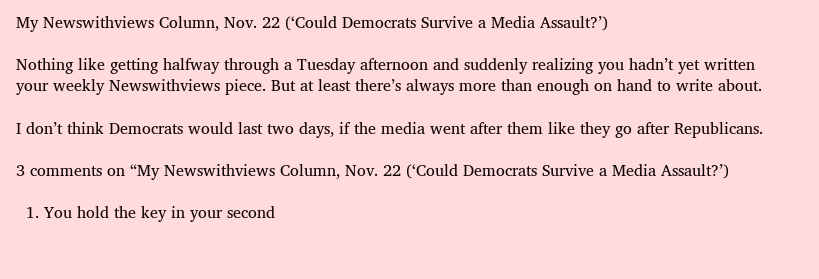My Newswithviews Column, Nov. 22 (‘Could Democrats Survive a Media Assault?’)

Nothing like getting halfway through a Tuesday afternoon and suddenly realizing you hadn’t yet written your weekly Newswithviews piece. But at least there’s always more than enough on hand to write about.

I don’t think Democrats would last two days, if the media went after them like they go after Republicans.

3 comments on “My Newswithviews Column, Nov. 22 (‘Could Democrats Survive a Media Assault?’)

  1. You hold the key in your second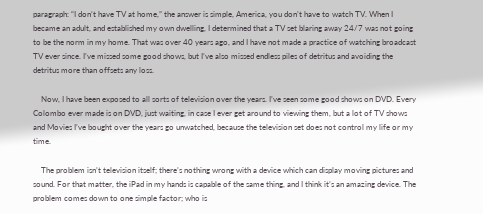paragraph: “I don’t have TV at home,” the answer is simple, America, you don’t have to watch TV. When I became an adult, and established my own dwelling, I determined that a TV set blaring away 24/7 was not going to be the norm in my home. That was over 40 years ago, and I have not made a practice of watching broadcast TV ever since. I’ve missed some good shows, but I’ve also missed endless piles of detritus and avoiding the detritus more than offsets any loss.

    Now, I have been exposed to all sorts of television over the years. I’ve seen some good shows on DVD. Every Colombo ever made is on DVD, just waiting, in case I ever get around to viewing them, but a lot of TV shows and Movies I’ve bought over the years go unwatched, because the television set does not control my life or my time.

    The problem isn’t television itself; there’s nothing wrong with a device which can display moving pictures and sound. For that matter, the iPad in my hands is capable of the same thing, and I think it’s an amazing device. The problem comes down to one simple factor; who is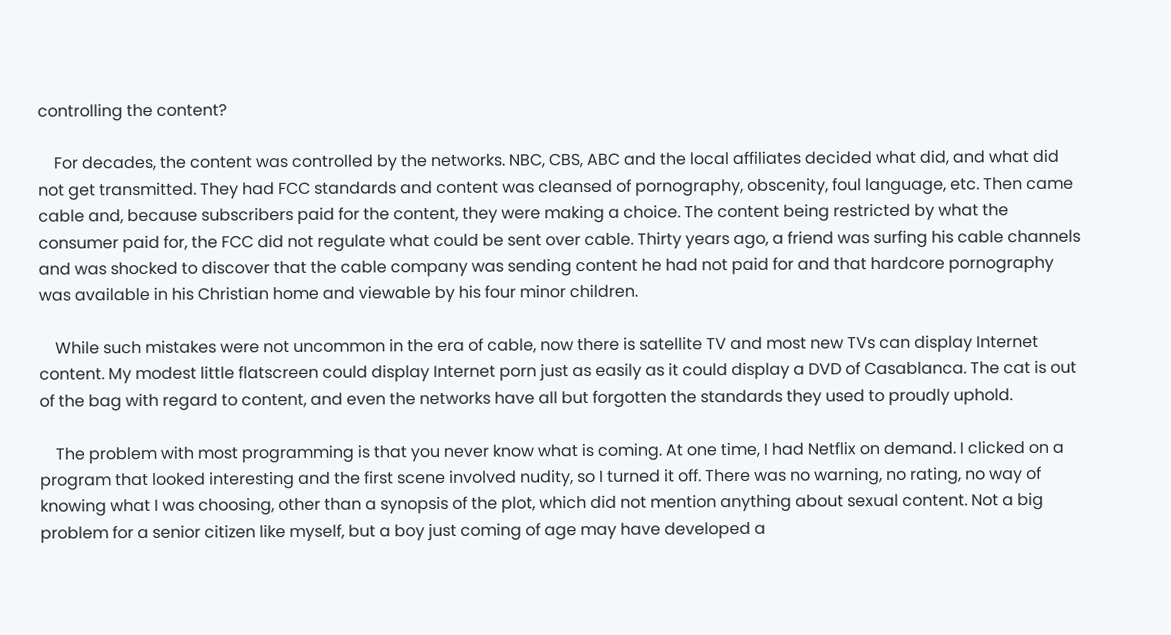controlling the content?

    For decades, the content was controlled by the networks. NBC, CBS, ABC and the local affiliates decided what did, and what did not get transmitted. They had FCC standards and content was cleansed of pornography, obscenity, foul language, etc. Then came cable and, because subscribers paid for the content, they were making a choice. The content being restricted by what the consumer paid for, the FCC did not regulate what could be sent over cable. Thirty years ago, a friend was surfing his cable channels and was shocked to discover that the cable company was sending content he had not paid for and that hardcore pornography was available in his Christian home and viewable by his four minor children.

    While such mistakes were not uncommon in the era of cable, now there is satellite TV and most new TVs can display Internet content. My modest little flatscreen could display Internet porn just as easily as it could display a DVD of Casablanca. The cat is out of the bag with regard to content, and even the networks have all but forgotten the standards they used to proudly uphold.

    The problem with most programming is that you never know what is coming. At one time, I had Netflix on demand. I clicked on a program that looked interesting and the first scene involved nudity, so I turned it off. There was no warning, no rating, no way of knowing what I was choosing, other than a synopsis of the plot, which did not mention anything about sexual content. Not a big problem for a senior citizen like myself, but a boy just coming of age may have developed a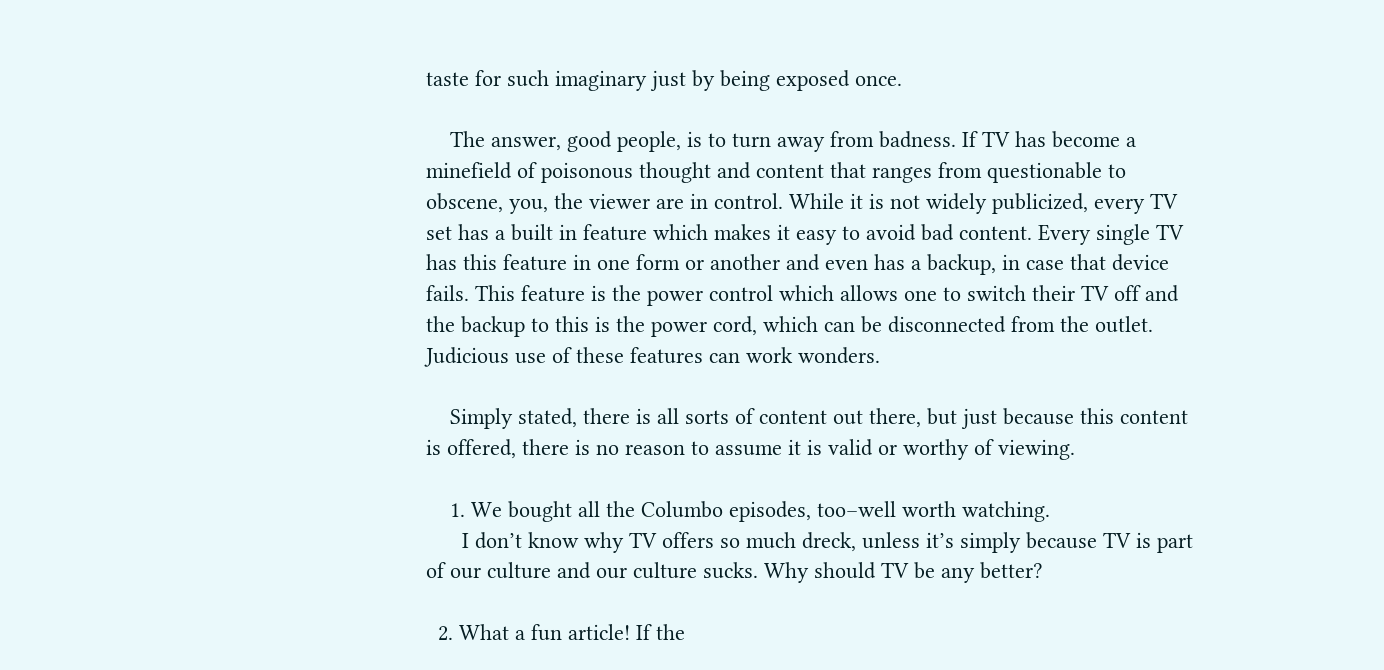taste for such imaginary just by being exposed once.

    The answer, good people, is to turn away from badness. If TV has become a minefield of poisonous thought and content that ranges from questionable to obscene, you, the viewer are in control. While it is not widely publicized, every TV set has a built in feature which makes it easy to avoid bad content. Every single TV has this feature in one form or another and even has a backup, in case that device fails. This feature is the power control which allows one to switch their TV off and the backup to this is the power cord, which can be disconnected from the outlet. Judicious use of these features can work wonders.

    Simply stated, there is all sorts of content out there, but just because this content is offered, there is no reason to assume it is valid or worthy of viewing.

    1. We bought all the Columbo episodes, too–well worth watching.
      I don’t know why TV offers so much dreck, unless it’s simply because TV is part of our culture and our culture sucks. Why should TV be any better?

  2. What a fun article! If the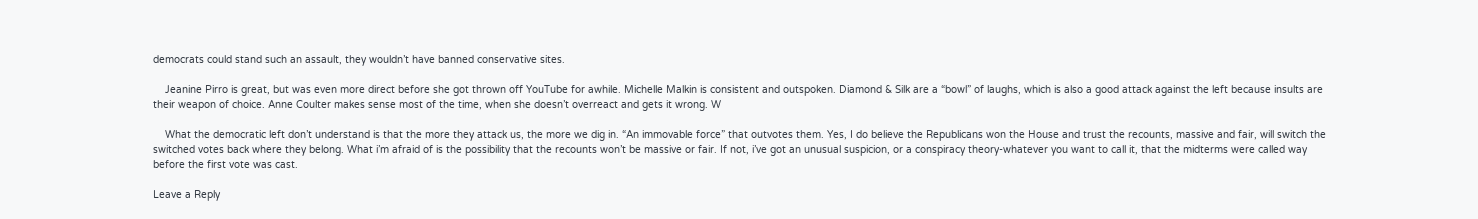democrats could stand such an assault, they wouldn’t have banned conservative sites.

    Jeanine Pirro is great, but was even more direct before she got thrown off YouTube for awhile. Michelle Malkin is consistent and outspoken. Diamond & Silk are a “bowl” of laughs, which is also a good attack against the left because insults are their weapon of choice. Anne Coulter makes sense most of the time, when she doesn’t overreact and gets it wrong. W

    What the democratic left don’t understand is that the more they attack us, the more we dig in. “An immovable force” that outvotes them. Yes, I do believe the Republicans won the House and trust the recounts, massive and fair, will switch the switched votes back where they belong. What i’m afraid of is the possibility that the recounts won’t be massive or fair. If not, i’ve got an unusual suspicion, or a conspiracy theory-whatever you want to call it, that the midterms were called way before the first vote was cast.

Leave a Reply